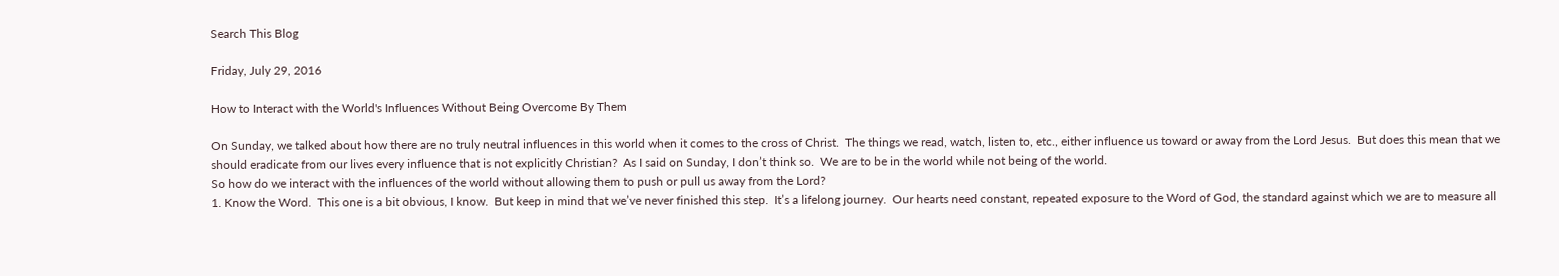Search This Blog

Friday, July 29, 2016

How to Interact with the World's Influences Without Being Overcome By Them

On Sunday, we talked about how there are no truly neutral influences in this world when it comes to the cross of Christ.  The things we read, watch, listen to, etc., either influence us toward or away from the Lord Jesus.  But does this mean that we should eradicate from our lives every influence that is not explicitly Christian?  As I said on Sunday, I don’t think so.  We are to be in the world while not being of the world.
So how do we interact with the influences of the world without allowing them to push or pull us away from the Lord?
1. Know the Word.  This one is a bit obvious, I know.  But keep in mind that we’ve never finished this step.  It’s a lifelong journey.  Our hearts need constant, repeated exposure to the Word of God, the standard against which we are to measure all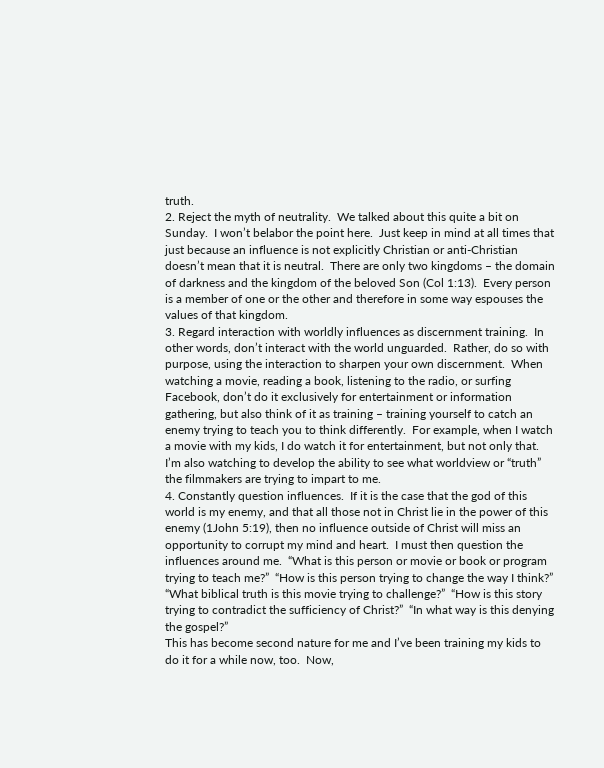truth.
2. Reject the myth of neutrality.  We talked about this quite a bit on Sunday.  I won’t belabor the point here.  Just keep in mind at all times that just because an influence is not explicitly Christian or anti-Christian doesn’t mean that it is neutral.  There are only two kingdoms – the domain of darkness and the kingdom of the beloved Son (Col 1:13).  Every person is a member of one or the other and therefore in some way espouses the values of that kingdom.
3. Regard interaction with worldly influences as discernment training.  In other words, don’t interact with the world unguarded.  Rather, do so with purpose, using the interaction to sharpen your own discernment.  When watching a movie, reading a book, listening to the radio, or surfing Facebook, don’t do it exclusively for entertainment or information gathering, but also think of it as training – training yourself to catch an enemy trying to teach you to think differently.  For example, when I watch a movie with my kids, I do watch it for entertainment, but not only that.  I’m also watching to develop the ability to see what worldview or “truth” the filmmakers are trying to impart to me.
4. Constantly question influences.  If it is the case that the god of this world is my enemy, and that all those not in Christ lie in the power of this enemy (1John 5:19), then no influence outside of Christ will miss an opportunity to corrupt my mind and heart.  I must then question the influences around me.  “What is this person or movie or book or program trying to teach me?”  “How is this person trying to change the way I think?”  “What biblical truth is this movie trying to challenge?”  “How is this story trying to contradict the sufficiency of Christ?”  “In what way is this denying the gospel?”
This has become second nature for me and I’ve been training my kids to do it for a while now, too.  Now,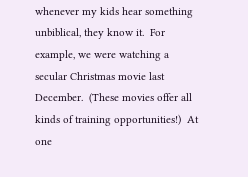whenever my kids hear something unbiblical, they know it.  For example, we were watching a secular Christmas movie last December.  (These movies offer all kinds of training opportunities!)  At one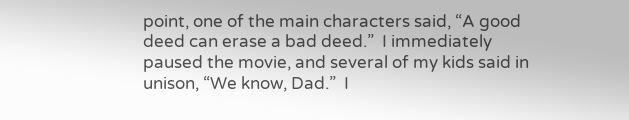point, one of the main characters said, “A good deed can erase a bad deed.”  I immediately paused the movie, and several of my kids said in unison, “We know, Dad.”  I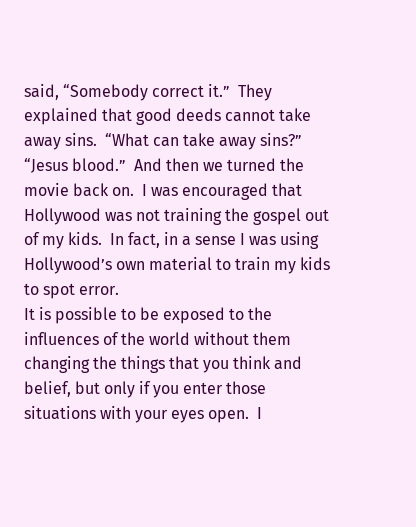said, “Somebody correct it.”  They explained that good deeds cannot take away sins.  “What can take away sins?”  “Jesus blood.”  And then we turned the movie back on.  I was encouraged that Hollywood was not training the gospel out of my kids.  In fact, in a sense I was using Hollywood’s own material to train my kids to spot error.
It is possible to be exposed to the influences of the world without them changing the things that you think and belief, but only if you enter those situations with your eyes open.  I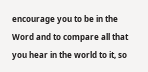encourage you to be in the Word and to compare all that you hear in the world to it, so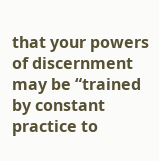that your powers of discernment may be “trained by constant practice to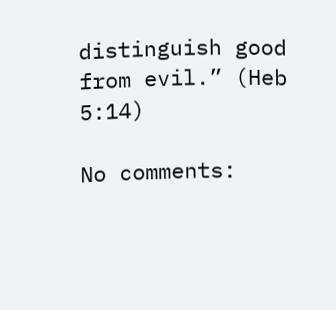distinguish good from evil.” (Heb 5:14)

No comments: